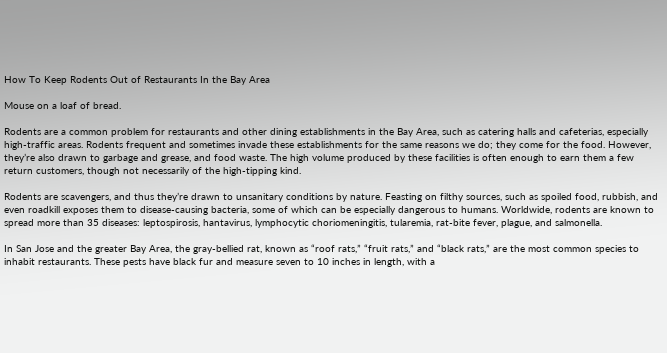How To Keep Rodents Out of Restaurants In the Bay Area

Mouse on a loaf of bread.

Rodents are a common problem for restaurants and other dining establishments in the Bay Area, such as catering halls and cafeterias, especially high-traffic areas. Rodents frequent and sometimes invade these establishments for the same reasons we do; they come for the food. However, they’re also drawn to garbage and grease, and food waste. The high volume produced by these facilities is often enough to earn them a few return customers, though not necessarily of the high-tipping kind.

Rodents are scavengers, and thus they’re drawn to unsanitary conditions by nature. Feasting on filthy sources, such as spoiled food, rubbish, and even roadkill exposes them to disease-causing bacteria, some of which can be especially dangerous to humans. Worldwide, rodents are known to spread more than 35 diseases: leptospirosis, hantavirus, lymphocytic choriomeningitis, tularemia, rat-bite fever, plague, and salmonella.

In San Jose and the greater Bay Area, the gray-bellied rat, known as “roof rats,” “fruit rats,” and “black rats,” are the most common species to inhabit restaurants. These pests have black fur and measure seven to 10 inches in length, with a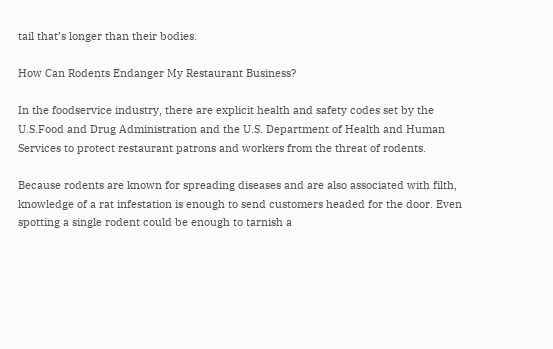tail that’s longer than their bodies.

How Can Rodents Endanger My Restaurant Business?

In the foodservice industry, there are explicit health and safety codes set by the U.S.Food and Drug Administration and the U.S. Department of Health and Human Services to protect restaurant patrons and workers from the threat of rodents.

Because rodents are known for spreading diseases and are also associated with filth, knowledge of a rat infestation is enough to send customers headed for the door. Even spotting a single rodent could be enough to tarnish a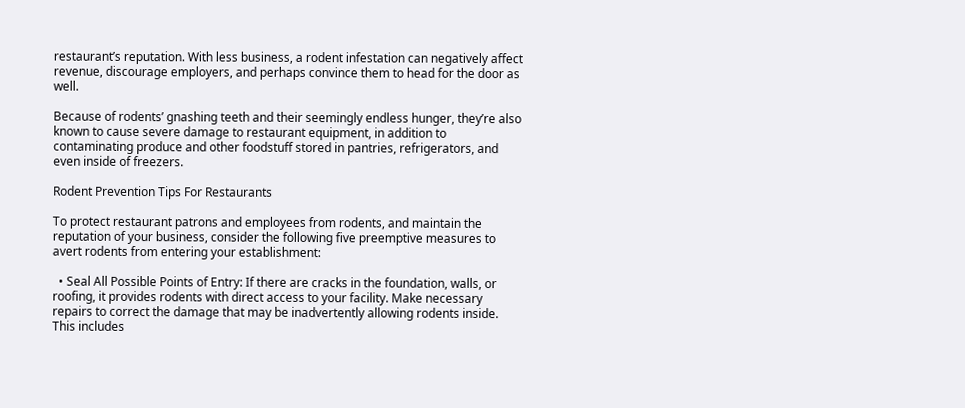restaurant’s reputation. With less business, a rodent infestation can negatively affect revenue, discourage employers, and perhaps convince them to head for the door as well.

Because of rodents’ gnashing teeth and their seemingly endless hunger, they’re also known to cause severe damage to restaurant equipment, in addition to contaminating produce and other foodstuff stored in pantries, refrigerators, and even inside of freezers.

Rodent Prevention Tips For Restaurants

To protect restaurant patrons and employees from rodents, and maintain the reputation of your business, consider the following five preemptive measures to avert rodents from entering your establishment:

  • Seal All Possible Points of Entry: If there are cracks in the foundation, walls, or roofing, it provides rodents with direct access to your facility. Make necessary repairs to correct the damage that may be inadvertently allowing rodents inside. This includes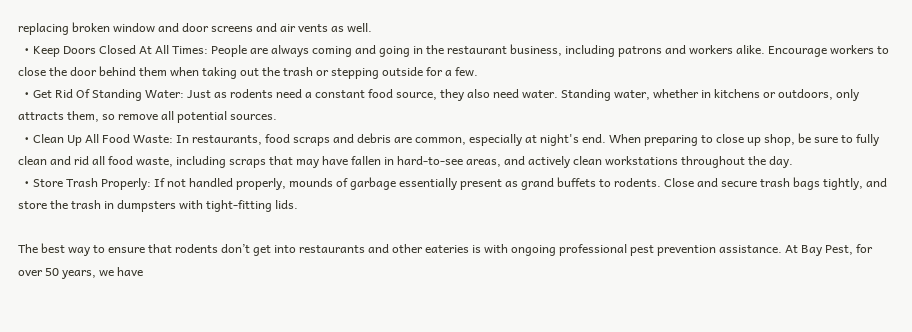replacing broken window and door screens and air vents as well.
  • Keep Doors Closed At All Times: People are always coming and going in the restaurant business, including patrons and workers alike. Encourage workers to close the door behind them when taking out the trash or stepping outside for a few.
  • Get Rid Of Standing Water: Just as rodents need a constant food source, they also need water. Standing water, whether in kitchens or outdoors, only attracts them, so remove all potential sources.
  • Clean Up All Food Waste: In restaurants, food scraps and debris are common, especially at night's end. When preparing to close up shop, be sure to fully clean and rid all food waste, including scraps that may have fallen in hard-to-see areas, and actively clean workstations throughout the day.
  • Store Trash Properly: If not handled properly, mounds of garbage essentially present as grand buffets to rodents. Close and secure trash bags tightly, and store the trash in dumpsters with tight-fitting lids.

The best way to ensure that rodents don’t get into restaurants and other eateries is with ongoing professional pest prevention assistance. At Bay Pest, for over 50 years, we have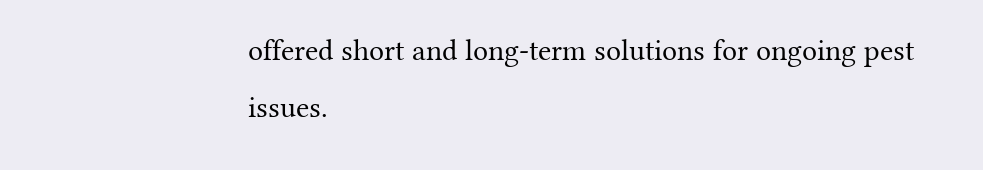offered short and long-term solutions for ongoing pest issues.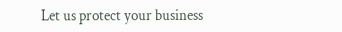Let us protect your business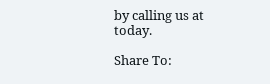by calling us at today.

Share To: